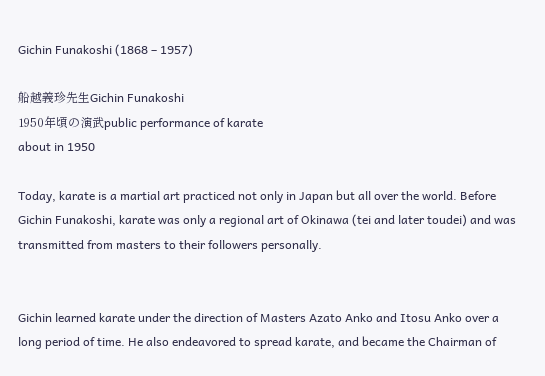Gichin Funakoshi (1868 – 1957)

船越義珍先生Gichin Funakoshi
1950年頃の演武public performance of karate
about in 1950

Today, karate is a martial art practiced not only in Japan but all over the world. Before Gichin Funakoshi, karate was only a regional art of Okinawa (tei and later toudei) and was transmitted from masters to their followers personally.


Gichin learned karate under the direction of Masters Azato Anko and Itosu Anko over a long period of time. He also endeavored to spread karate, and became the Chairman of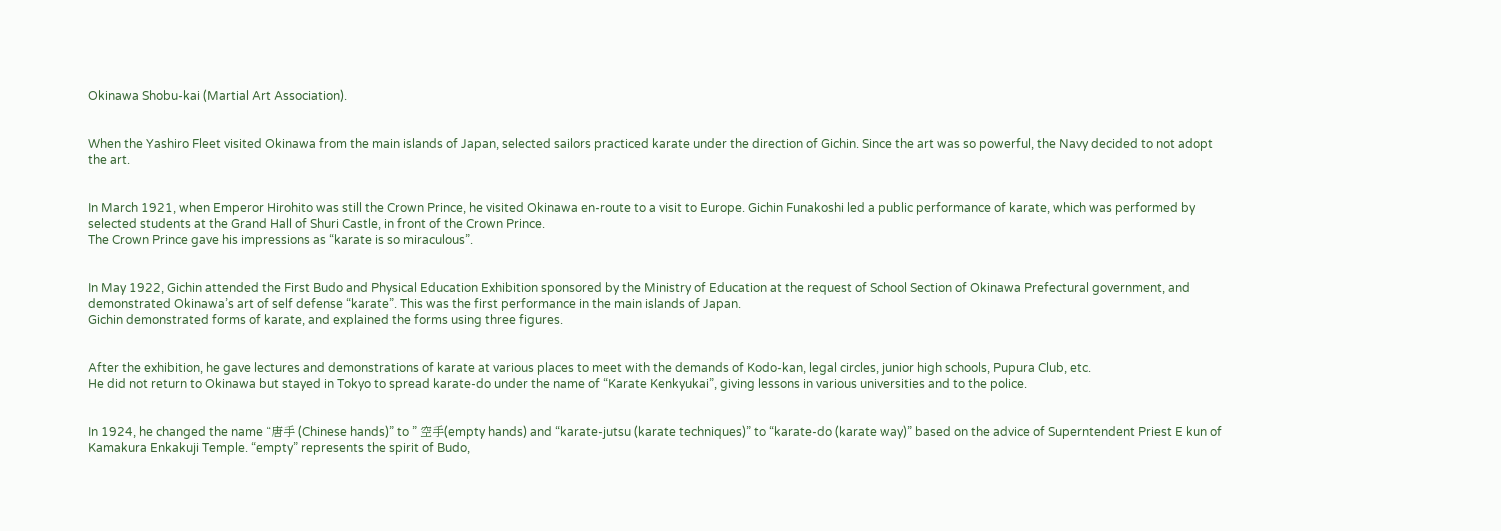Okinawa Shobu-kai (Martial Art Association).


When the Yashiro Fleet visited Okinawa from the main islands of Japan, selected sailors practiced karate under the direction of Gichin. Since the art was so powerful, the Navy decided to not adopt the art.


In March 1921, when Emperor Hirohito was still the Crown Prince, he visited Okinawa en-route to a visit to Europe. Gichin Funakoshi led a public performance of karate, which was performed by selected students at the Grand Hall of Shuri Castle, in front of the Crown Prince.
The Crown Prince gave his impressions as “karate is so miraculous”.


In May 1922, Gichin attended the First Budo and Physical Education Exhibition sponsored by the Ministry of Education at the request of School Section of Okinawa Prefectural government, and demonstrated Okinawa’s art of self defense “karate”. This was the first performance in the main islands of Japan.
Gichin demonstrated forms of karate, and explained the forms using three figures.


After the exhibition, he gave lectures and demonstrations of karate at various places to meet with the demands of Kodo-kan, legal circles, junior high schools, Pupura Club, etc.
He did not return to Okinawa but stayed in Tokyo to spread karate-do under the name of “Karate Kenkyukai”, giving lessons in various universities and to the police.


In 1924, he changed the name “唐手 (Chinese hands)” to ” 空手(empty hands) and “karate-jutsu (karate techniques)” to “karate-do (karate way)” based on the advice of Superntendent Priest E kun of Kamakura Enkakuji Temple. “empty” represents the spirit of Budo,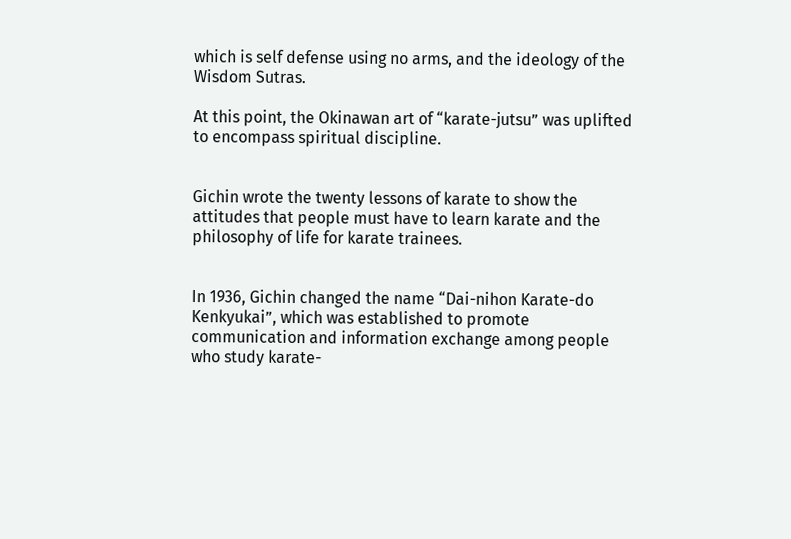which is self defense using no arms, and the ideology of the Wisdom Sutras.

At this point, the Okinawan art of “karate-jutsu” was uplifted to encompass spiritual discipline.


Gichin wrote the twenty lessons of karate to show the attitudes that people must have to learn karate and the philosophy of life for karate trainees.


In 1936, Gichin changed the name “Dai-nihon Karate-do Kenkyukai”, which was established to promote communication and information exchange among people who study karate-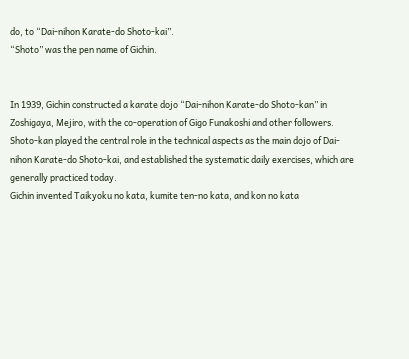do, to “Dai-nihon Karate-do Shoto-kai”.
“Shoto” was the pen name of Gichin.


In 1939, Gichin constructed a karate dojo “Dai-nihon Karate-do Shoto-kan” in Zoshigaya, Mejiro, with the co-operation of Gigo Funakoshi and other followers.
Shoto-kan played the central role in the technical aspects as the main dojo of Dai-nihon Karate-do Shoto-kai, and established the systematic daily exercises, which are generally practiced today.
Gichin invented Taikyoku no kata, kumite ten-no kata, and kon no kata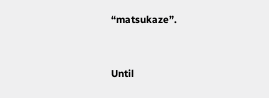“matsukaze”.


Until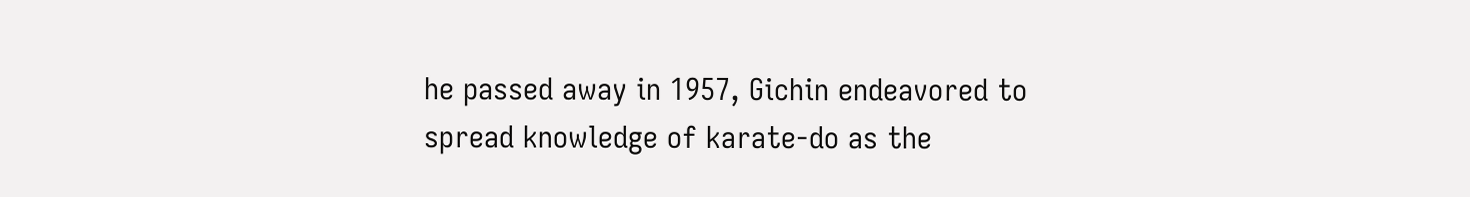he passed away in 1957, Gichin endeavored to spread knowledge of karate-do as the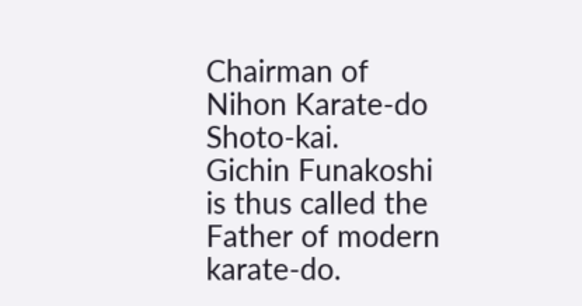Chairman of Nihon Karate-do Shoto-kai.
Gichin Funakoshi is thus called the Father of modern karate-do.